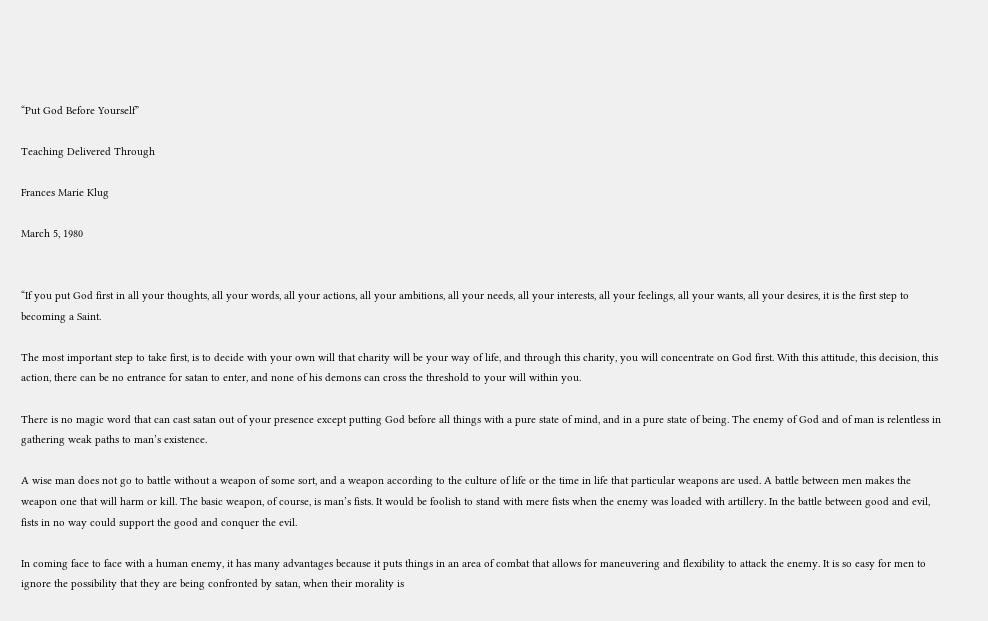“Put God Before Yourself”

Teaching Delivered Through

Frances Marie Klug

March 5, 1980


“If you put God first in all your thoughts, all your words, all your actions, all your ambitions, all your needs, all your interests, all your feelings, all your wants, all your desires, it is the first step to becoming a Saint.

The most important step to take first, is to decide with your own will that charity will be your way of life, and through this charity, you will concentrate on God first. With this attitude, this decision, this action, there can be no entrance for satan to enter, and none of his demons can cross the threshold to your will within you.

There is no magic word that can cast satan out of your presence except putting God before all things with a pure state of mind, and in a pure state of being. The enemy of God and of man is relentless in gathering weak paths to man’s existence.

A wise man does not go to battle without a weapon of some sort, and a weapon according to the culture of life or the time in life that particular weapons are used. A battle between men makes the weapon one that will harm or kill. The basic weapon, of course, is man’s fists. It would be foolish to stand with mere fists when the enemy was loaded with artillery. In the battle between good and evil, fists in no way could support the good and conquer the evil.

In coming face to face with a human enemy, it has many advantages because it puts things in an area of combat that allows for maneuvering and flexibility to attack the enemy. It is so easy for men to ignore the possibility that they are being confronted by satan, when their morality is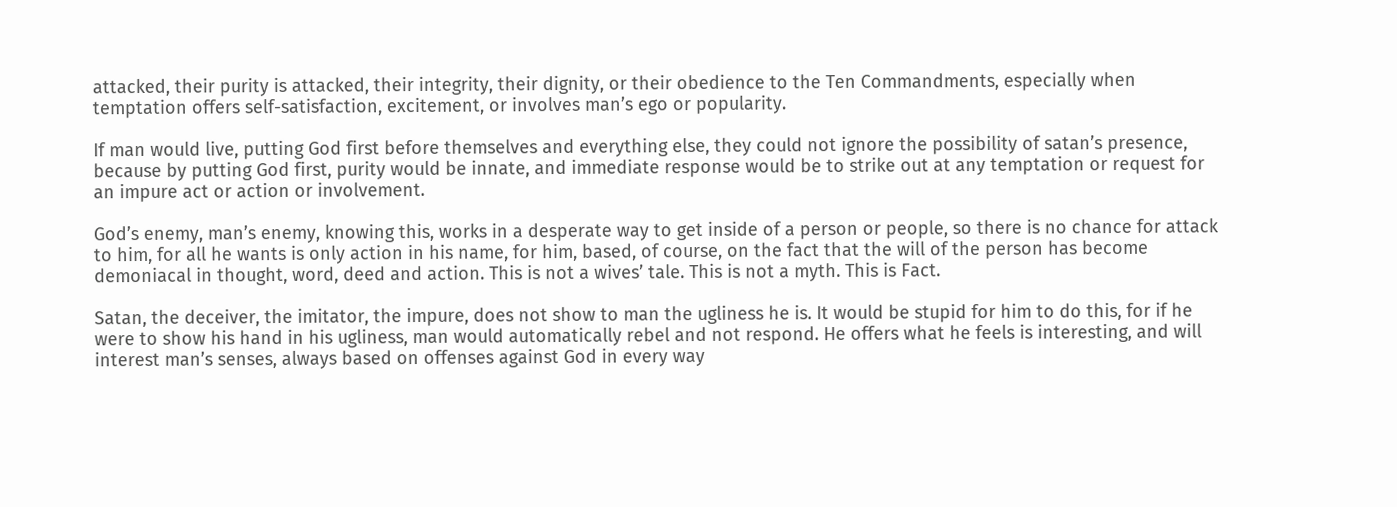attacked, their purity is attacked, their integrity, their dignity, or their obedience to the Ten Commandments, especially when temptation offers self-satisfaction, excitement, or involves man’s ego or popularity.

If man would live, putting God first before themselves and everything else, they could not ignore the possibility of satan’s presence, because by putting God first, purity would be innate, and immediate response would be to strike out at any temptation or request for an impure act or action or involvement.

God’s enemy, man’s enemy, knowing this, works in a desperate way to get inside of a person or people, so there is no chance for attack to him, for all he wants is only action in his name, for him, based, of course, on the fact that the will of the person has become demoniacal in thought, word, deed and action. This is not a wives’ tale. This is not a myth. This is Fact.

Satan, the deceiver, the imitator, the impure, does not show to man the ugliness he is. It would be stupid for him to do this, for if he were to show his hand in his ugliness, man would automatically rebel and not respond. He offers what he feels is interesting, and will interest man’s senses, always based on offenses against God in every way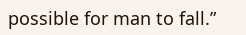possible for man to fall.”